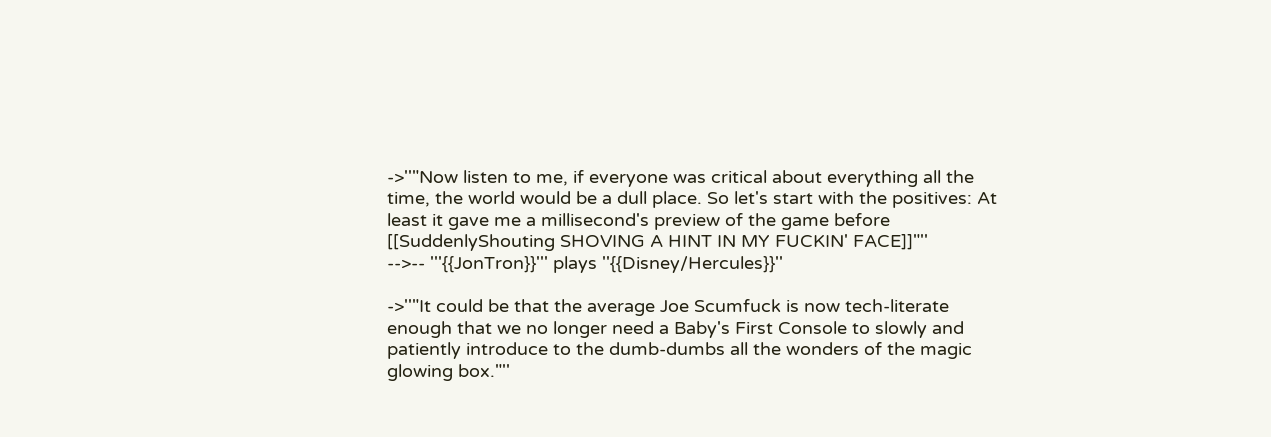->''"Now listen to me, if everyone was critical about everything all the time, the world would be a dull place. So let's start with the positives: At least it gave me a millisecond's preview of the game before [[SuddenlyShouting SHOVING A HINT IN MY FUCKIN' FACE]]"''
-->-- '''{{JonTron}}''' plays ''{{Disney/Hercules}}''

->''"It could be that the average Joe Scumfuck is now tech-literate enough that we no longer need a Baby's First Console to slowly and patiently introduce to the dumb-dumbs all the wonders of the magic glowing box."''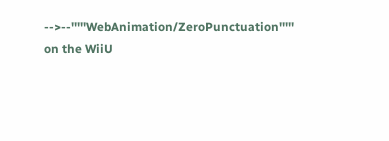-->--'''''WebAnimation/ZeroPunctuation''''' on the WiiU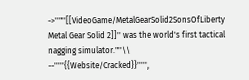->''"''[[VideoGame/MetalGearSolid2SonsOfLiberty Metal Gear Solid 2]]'' was the world's first tactical nagging simulator."''\\
--'''''{{Website/Cracked}}''''',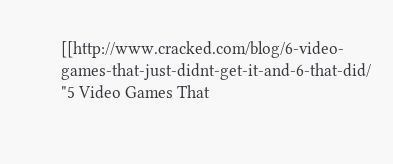[[http://www.cracked.com/blog/6-video-games-that-just-didnt-get-it-and-6-that-did/ "5 Video Games That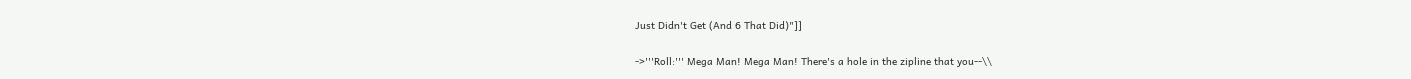Just Didn't Get (And 6 That Did)"]]

->'''Roll:''' Mega Man! Mega Man! There's a hole in the zipline that you--\\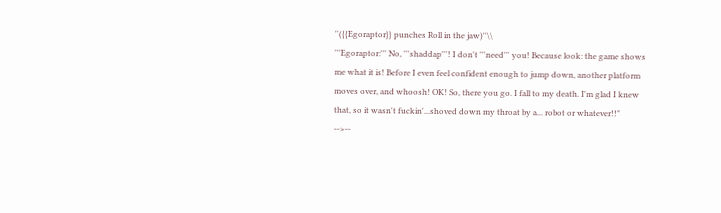''({{Egoraptor}} punches Roll in the jaw)''\\
'''Egoraptor:''' No, '''shaddap'''! I don't '''need''' you! Because look: the game shows me what it is! Before I even feel confident enough to jump down, another platform moves over, and whoosh! OK! So, there you go. I fall to my death. I'm glad I knew that, so it wasn't fuckin'...shoved down my throat by a... robot or whatever!!"
-->--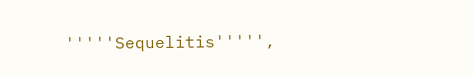'''''Sequelitis''''',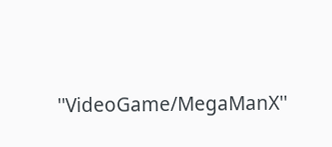''VideoGame/MegaManX''